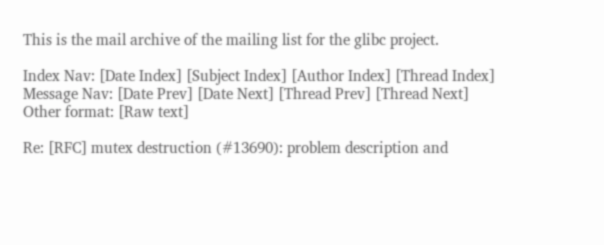This is the mail archive of the mailing list for the glibc project.

Index Nav: [Date Index] [Subject Index] [Author Index] [Thread Index]
Message Nav: [Date Prev] [Date Next] [Thread Prev] [Thread Next]
Other format: [Raw text]

Re: [RFC] mutex destruction (#13690): problem description and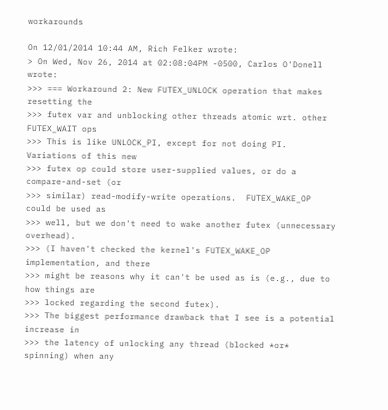workarounds

On 12/01/2014 10:44 AM, Rich Felker wrote:
> On Wed, Nov 26, 2014 at 02:08:04PM -0500, Carlos O'Donell wrote:
>>> === Workaround 2: New FUTEX_UNLOCK operation that makes resetting the
>>> futex var and unblocking other threads atomic wrt. other FUTEX_WAIT ops
>>> This is like UNLOCK_PI, except for not doing PI.  Variations of this new
>>> futex op could store user-supplied values, or do a compare-and-set (or
>>> similar) read-modify-write operations.  FUTEX_WAKE_OP could be used as
>>> well, but we don't need to wake another futex (unnecessary overhead).
>>> (I haven't checked the kernel's FUTEX_WAKE_OP implementation, and there
>>> might be reasons why it can't be used as is (e.g., due to how things are
>>> locked regarding the second futex).
>>> The biggest performance drawback that I see is a potential increase in
>>> the latency of unlocking any thread (blocked *or* spinning) when any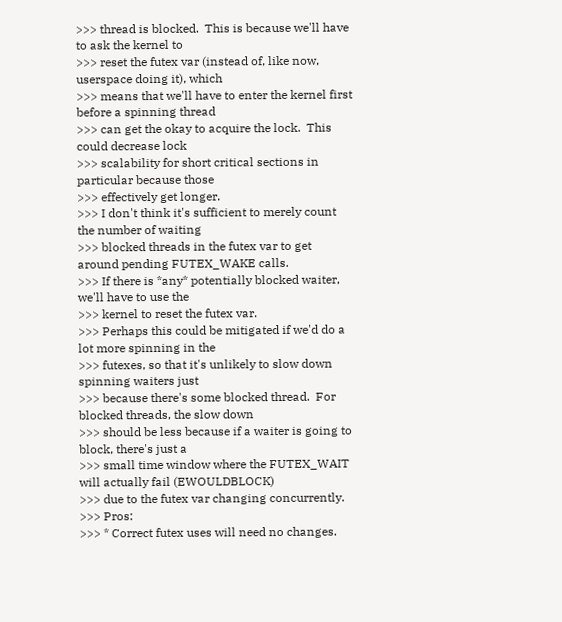>>> thread is blocked.  This is because we'll have to ask the kernel to
>>> reset the futex var (instead of, like now, userspace doing it), which
>>> means that we'll have to enter the kernel first before a spinning thread
>>> can get the okay to acquire the lock.  This could decrease lock
>>> scalability for short critical sections in particular because those
>>> effectively get longer.
>>> I don't think it's sufficient to merely count the number of waiting
>>> blocked threads in the futex var to get around pending FUTEX_WAKE calls.
>>> If there is *any* potentially blocked waiter, we'll have to use the
>>> kernel to reset the futex var.
>>> Perhaps this could be mitigated if we'd do a lot more spinning in the
>>> futexes, so that it's unlikely to slow down spinning waiters just
>>> because there's some blocked thread.  For blocked threads, the slow down
>>> should be less because if a waiter is going to block, there's just a
>>> small time window where the FUTEX_WAIT will actually fail (EWOULDBLOCK)
>>> due to the futex var changing concurrently.
>>> Pros:
>>> * Correct futex uses will need no changes.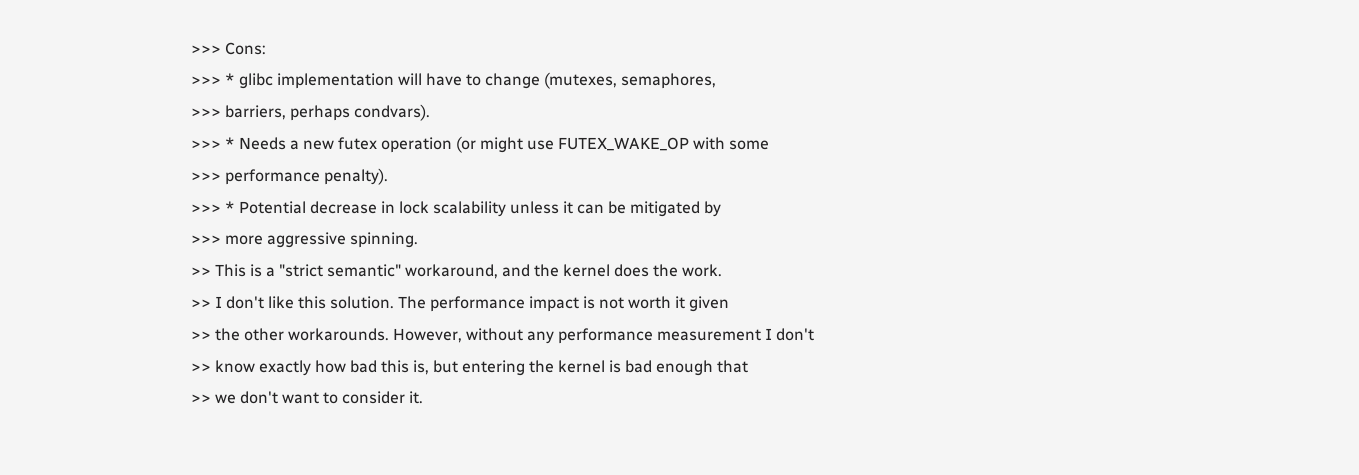>>> Cons:
>>> * glibc implementation will have to change (mutexes, semaphores,
>>> barriers, perhaps condvars).
>>> * Needs a new futex operation (or might use FUTEX_WAKE_OP with some
>>> performance penalty).
>>> * Potential decrease in lock scalability unless it can be mitigated by
>>> more aggressive spinning.
>> This is a "strict semantic" workaround, and the kernel does the work.
>> I don't like this solution. The performance impact is not worth it given
>> the other workarounds. However, without any performance measurement I don't
>> know exactly how bad this is, but entering the kernel is bad enough that
>> we don't want to consider it.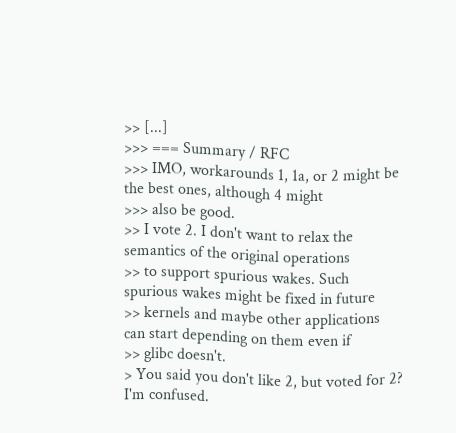>> [...]
>>> === Summary / RFC
>>> IMO, workarounds 1, 1a, or 2 might be the best ones, although 4 might
>>> also be good.
>> I vote 2. I don't want to relax the semantics of the original operations
>> to support spurious wakes. Such spurious wakes might be fixed in future
>> kernels and maybe other applications can start depending on them even if
>> glibc doesn't.
> You said you don't like 2, but voted for 2? I'm confused.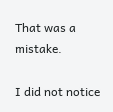That was a mistake.

I did not notice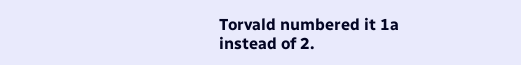Torvald numbered it 1a instead of 2.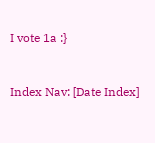I vote 1a :}


Index Nav: [Date Index]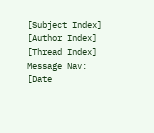[Subject Index] [Author Index] [Thread Index]
Message Nav: [Date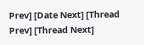Prev] [Date Next] [Thread Prev] [Thread Next]